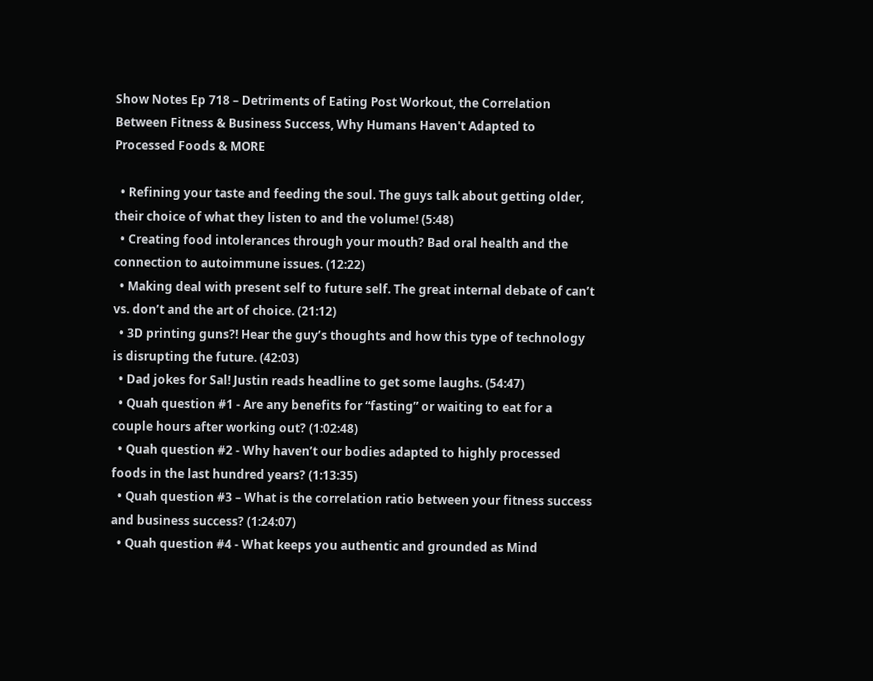Show Notes Ep 718 – Detriments of Eating Post Workout, the Correlation Between Fitness & Business Success, Why Humans Haven't Adapted to Processed Foods & MORE

  • Refining your taste and feeding the soul. The guys talk about getting older, their choice of what they listen to and the volume! (5:48)
  • Creating food intolerances through your mouth? Bad oral health and the connection to autoimmune issues. (12:22)
  • Making deal with present self to future self. The great internal debate of can’t vs. don’t and the art of choice. (21:12)
  • 3D printing guns?! Hear the guy’s thoughts and how this type of technology is disrupting the future. (42:03)
  • Dad jokes for Sal! Justin reads headline to get some laughs. (54:47)
  • Quah question #1 - Are any benefits for “fasting” or waiting to eat for a couple hours after working out? (1:02:48)
  • Quah question #2 - Why haven’t our bodies adapted to highly processed foods in the last hundred years? (1:13:35)
  • Quah question #3 – What is the correlation ratio between your fitness success and business success? (1:24:07)
  • Quah question #4 - What keeps you authentic and grounded as Mind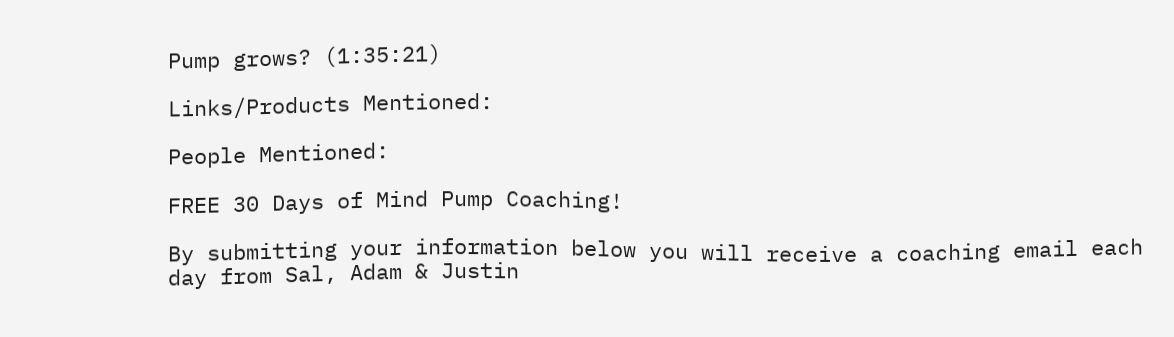Pump grows? (1:35:21)

Links/Products Mentioned:

People Mentioned:

FREE 30 Days of Mind Pump Coaching!

By submitting your information below you will receive a coaching email each day from Sal, Adam & Justin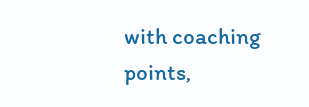with coaching points,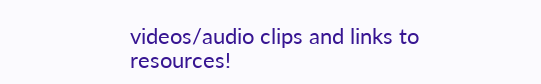videos/audio clips and links to resources!